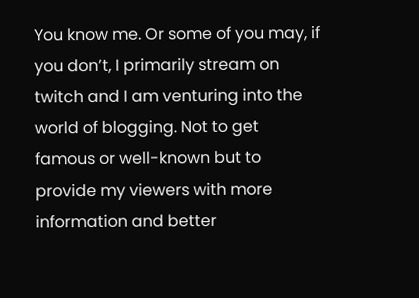You know me. Or some of you may, if you don’t, I primarily stream on twitch and I am venturing into the world of blogging. Not to get famous or well-known but to provide my viewers with more information and better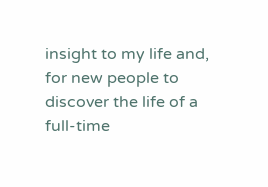insight to my life and, for new people to discover the life of a full-time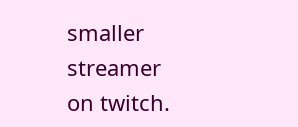smaller streamer on twitch.